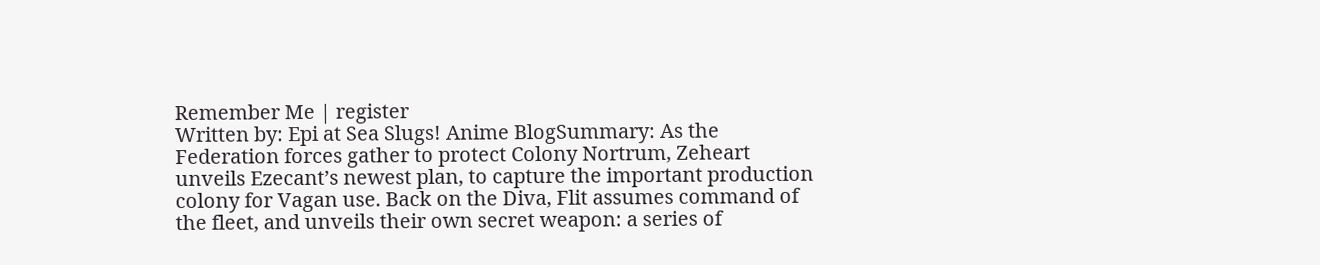Remember Me | register
Written by: Epi at Sea Slugs! Anime BlogSummary: As the Federation forces gather to protect Colony Nortrum, Zeheart unveils Ezecant’s newest plan, to capture the important production colony for Vagan use. Back on the Diva, Flit assumes command of the fleet, and unveils their own secret weapon: a series of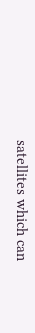satellites which can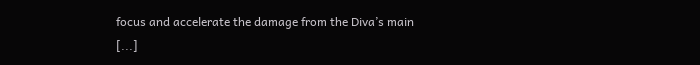focus and accelerate the damage from the Diva’s main [...]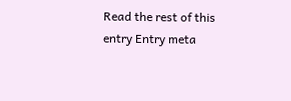Read the rest of this entry Entry meta